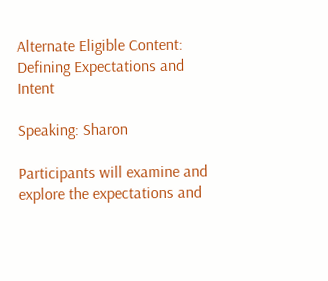Alternate Eligible Content: Defining Expectations and Intent

Speaking: Sharon

Participants will examine and explore the expectations and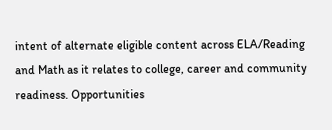intent of alternate eligible content across ELA/Reading and Math as it relates to college, career and community readiness. Opportunities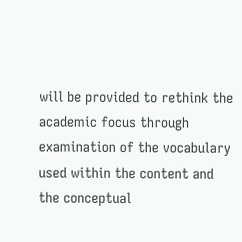will be provided to rethink the academic focus through examination of the vocabulary used within the content and the conceptual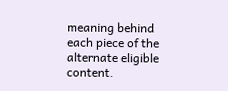meaning behind each piece of the alternate eligible content.